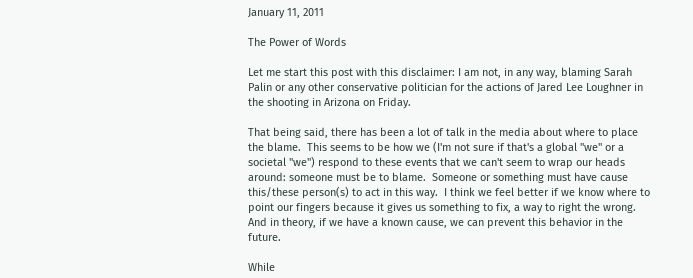January 11, 2011

The Power of Words

Let me start this post with this disclaimer: I am not, in any way, blaming Sarah Palin or any other conservative politician for the actions of Jared Lee Loughner in the shooting in Arizona on Friday.

That being said, there has been a lot of talk in the media about where to place the blame.  This seems to be how we (I'm not sure if that's a global "we" or a societal "we") respond to these events that we can't seem to wrap our heads around: someone must be to blame.  Someone or something must have cause this/these person(s) to act in this way.  I think we feel better if we know where to point our fingers because it gives us something to fix, a way to right the wrong.  And in theory, if we have a known cause, we can prevent this behavior in the future.

While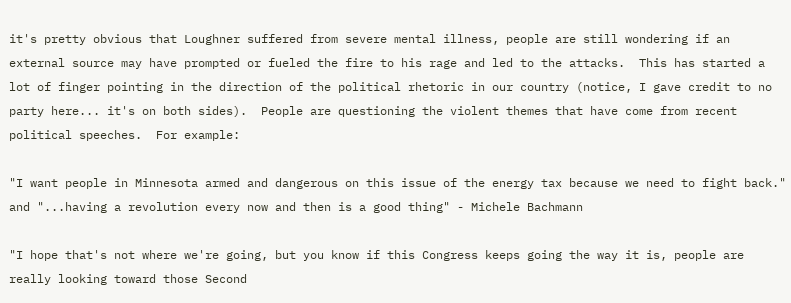it's pretty obvious that Loughner suffered from severe mental illness, people are still wondering if an external source may have prompted or fueled the fire to his rage and led to the attacks.  This has started a lot of finger pointing in the direction of the political rhetoric in our country (notice, I gave credit to no party here... it's on both sides).  People are questioning the violent themes that have come from recent political speeches.  For example:

"I want people in Minnesota armed and dangerous on this issue of the energy tax because we need to fight back." and "...having a revolution every now and then is a good thing" - Michele Bachmann

"I hope that's not where we're going, but you know if this Congress keeps going the way it is, people are really looking toward those Second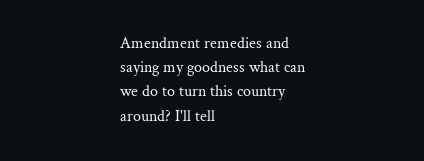Amendment remedies and saying my goodness what can we do to turn this country around? I'll tell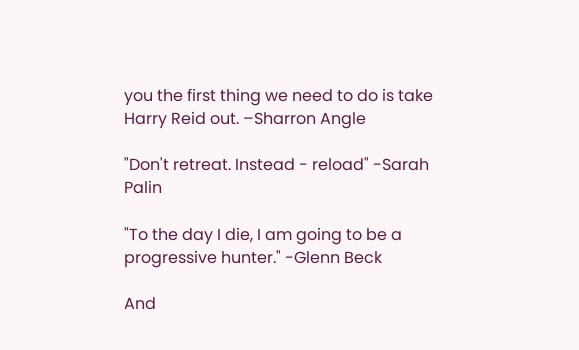you the first thing we need to do is take Harry Reid out. –Sharron Angle

"Don't retreat. Instead - reload" -Sarah Palin

"To the day I die, I am going to be a progressive hunter." -Glenn Beck

And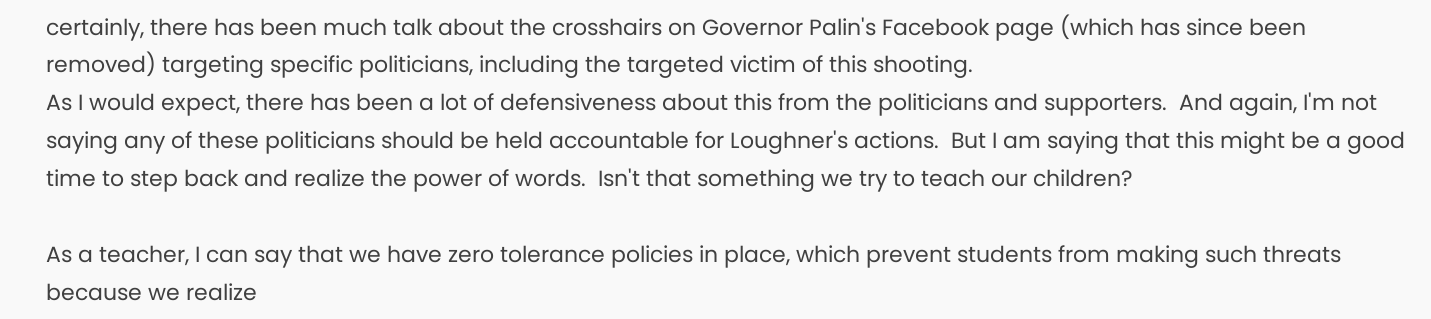certainly, there has been much talk about the crosshairs on Governor Palin's Facebook page (which has since been removed) targeting specific politicians, including the targeted victim of this shooting.
As I would expect, there has been a lot of defensiveness about this from the politicians and supporters.  And again, I'm not saying any of these politicians should be held accountable for Loughner's actions.  But I am saying that this might be a good time to step back and realize the power of words.  Isn't that something we try to teach our children?

As a teacher, I can say that we have zero tolerance policies in place, which prevent students from making such threats because we realize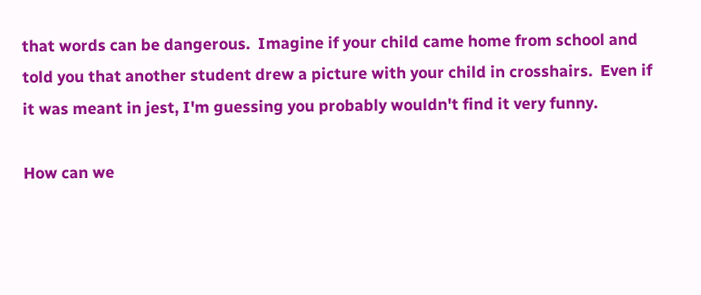that words can be dangerous.  Imagine if your child came home from school and told you that another student drew a picture with your child in crosshairs.  Even if it was meant in jest, I'm guessing you probably wouldn't find it very funny.

How can we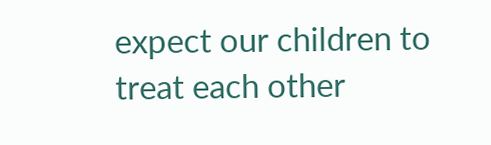expect our children to treat each other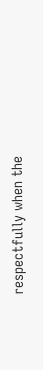respectfully when the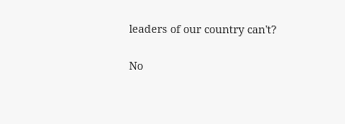leaders of our country can't?

No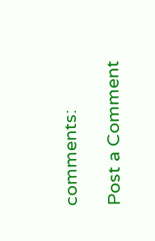comments:

Post a Comment